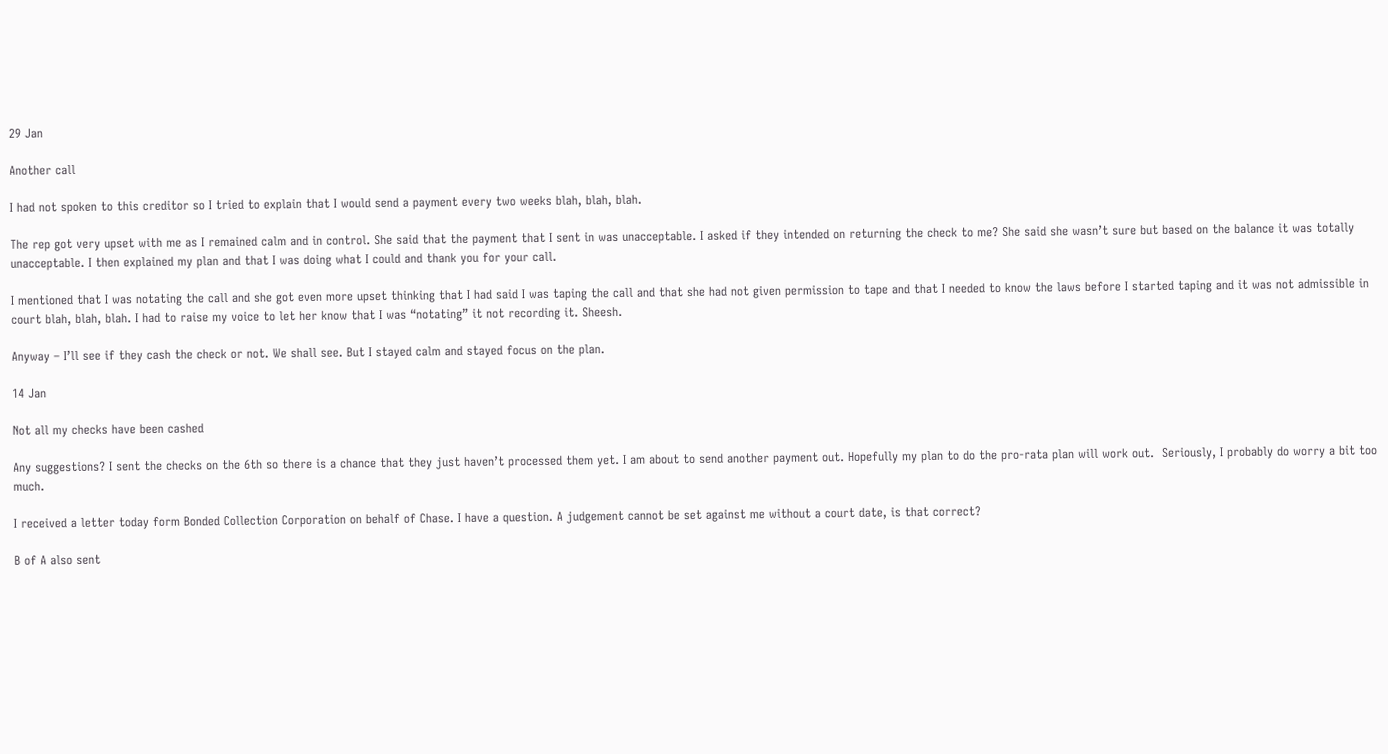29 Jan

Another call

I had not spoken to this creditor so I tried to explain that I would send a payment every two weeks blah, blah, blah.

The rep got very upset with me as I remained calm and in control. She said that the payment that I sent in was unacceptable. I asked if they intended on returning the check to me? She said she wasn’t sure but based on the balance it was totally unacceptable. I then explained my plan and that I was doing what I could and thank you for your call.

I mentioned that I was notating the call and she got even more upset thinking that I had said I was taping the call and that she had not given permission to tape and that I needed to know the laws before I started taping and it was not admissible in court blah, blah, blah. I had to raise my voice to let her know that I was “notating” it not recording it. Sheesh.

Anyway – I’ll see if they cash the check or not. We shall see. But I stayed calm and stayed focus on the plan.

14 Jan

Not all my checks have been cashed

Any suggestions? I sent the checks on the 6th so there is a chance that they just haven’t processed them yet. I am about to send another payment out. Hopefully my plan to do the pro-rata plan will work out.  Seriously, I probably do worry a bit too much.

I received a letter today form Bonded Collection Corporation on behalf of Chase. I have a question. A judgement cannot be set against me without a court date, is that correct?

B of A also sent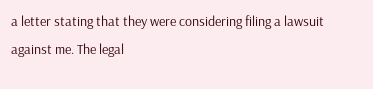a letter stating that they were considering filing a lawsuit against me. The legal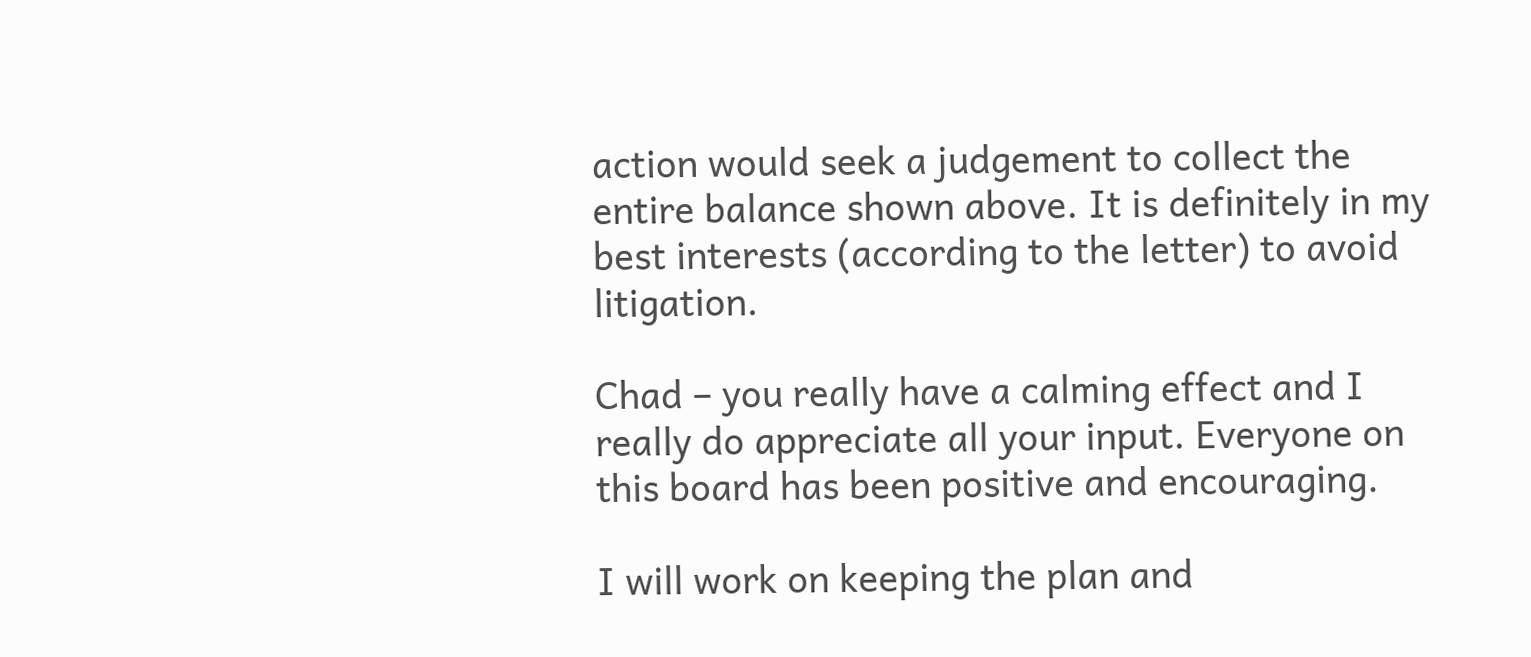action would seek a judgement to collect the entire balance shown above. It is definitely in my best interests (according to the letter) to avoid litigation.

Chad – you really have a calming effect and I really do appreciate all your input. Everyone on this board has been positive and encouraging.

I will work on keeping the plan and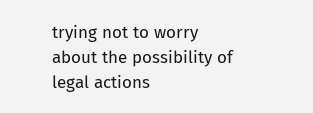trying not to worry about the possibility of legal actions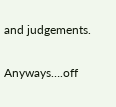and judgements.

Anyways….off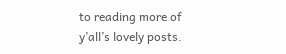to reading more of y’all’s lovely posts.